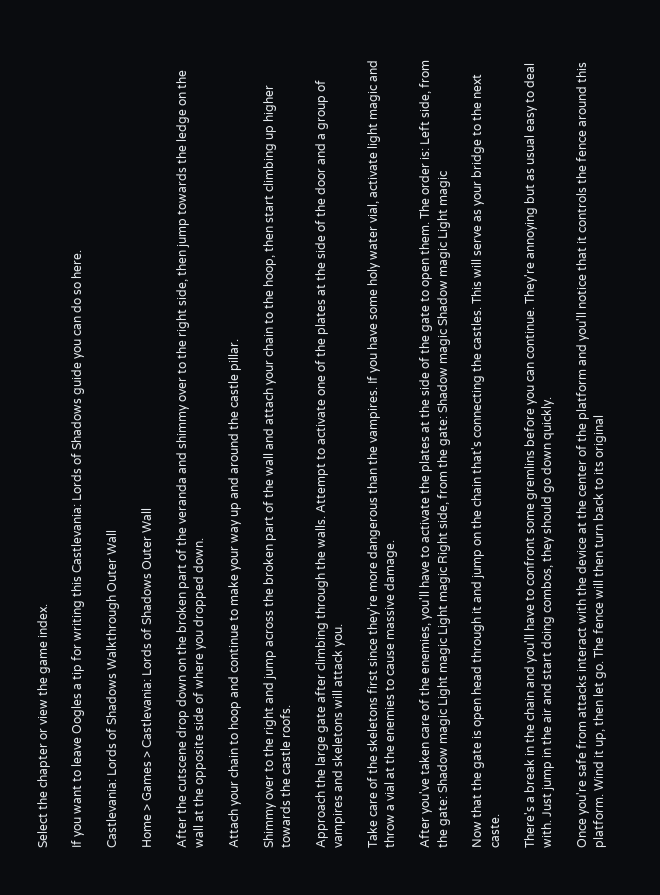Select the chapter or view the game index.

If you want to leave Oogles a tip for writing this Castlevania: Lords of Shadows guide you can do so here.

Castlevania: Lords of Shadows Walkthrough Outer Wall

Home > Games > Castlevania: Lords of Shadows Outer Wall

After the cutscene drop down on the broken part of the veranda and shimmy over to the right side, then jump towards the ledge on the wall at the opposite side of where you dropped down.

Attach your chain to hoop and continue to make your way up and around the castle pillar.

Shimmy over to the right and jump across the broken part of the wall and attach your chain to the hoop, then start climbing up higher towards the castle roofs.

Approach the large gate after climbing through the walls. Attempt to activate one of the plates at the side of the door and a group of vampires and skeletons will attack you.

Take care of the skeletons first since they're more dangerous than the vampires. If you have some holy water vial, activate light magic and throw a vial at the enemies to cause massive damage.

After you've taken care of the enemies, you'll have to activate the plates at the side of the gate to open them. The order is: Left side, from the gate: Shadow magic Light magic Light magic Right side, from the gate: Shadow magic Shadow magic Light magic

Now that the gate is open head through it and jump on the chain that's connecting the castles. This will serve as your bridge to the next caste.

There's a break in the chain and you'll have to confront some gremlins before you can continue. They're annoying but as usual easy to deal with. Just jump in the air and start doing combos, they should go down quickly.

Once you're safe from attacks interact with the device at the center of the platform and you'll notice that it controls the fence around this platform. Wind it up, then let go. The fence will then turn back to its original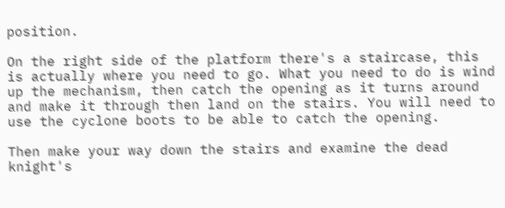position.

On the right side of the platform there's a staircase, this is actually where you need to go. What you need to do is wind up the mechanism, then catch the opening as it turns around and make it through then land on the stairs. You will need to use the cyclone boots to be able to catch the opening.

Then make your way down the stairs and examine the dead knight's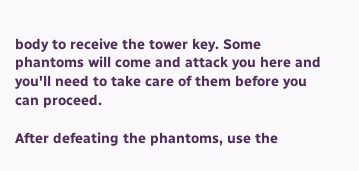body to receive the tower key. Some phantoms will come and attack you here and you'll need to take care of them before you can proceed.

After defeating the phantoms, use the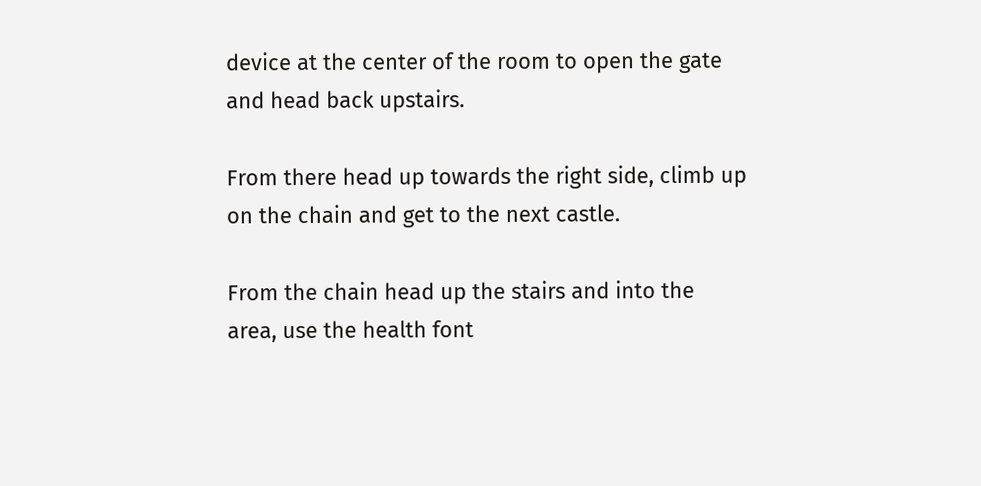device at the center of the room to open the gate and head back upstairs.

From there head up towards the right side, climb up on the chain and get to the next castle.

From the chain head up the stairs and into the area, use the health font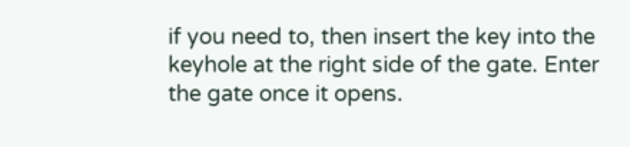if you need to, then insert the key into the keyhole at the right side of the gate. Enter the gate once it opens.